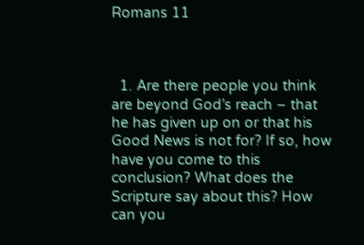Romans 11



  1. Are there people you think are beyond God’s reach – that he has given up on or that his Good News is not for? If so, how have you come to this conclusion? What does the Scripture say about this? How can you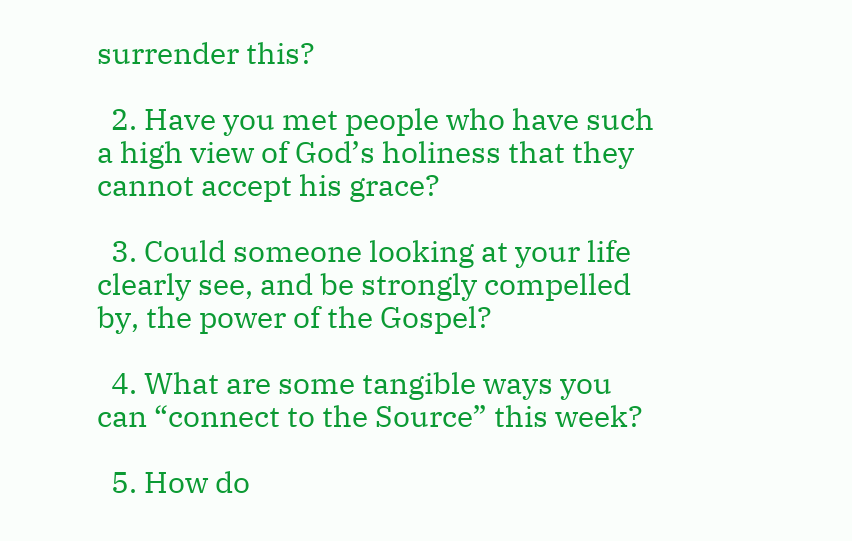surrender this?

  2. Have you met people who have such a high view of God’s holiness that they cannot accept his grace?

  3. Could someone looking at your life clearly see, and be strongly compelled by, the power of the Gospel?

  4. What are some tangible ways you can “connect to the Source” this week?

  5. How do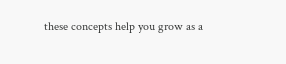these concepts help you grow as a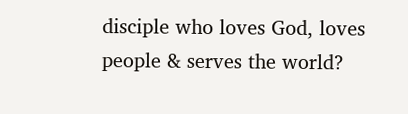disciple who loves God, loves people & serves the world?